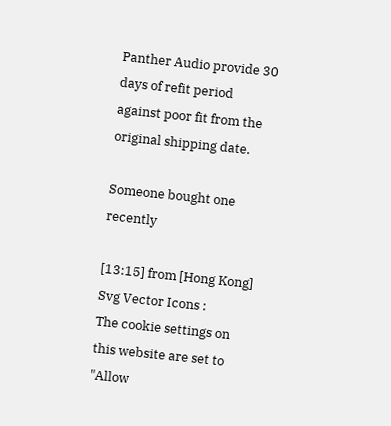Panther Audio provide 30 days of refit period against poor fit from the original shipping date.

Someone bought one recently

[13:15] from [Hong Kong]
Svg Vector Icons :
The cookie settings on this website are set to "Allow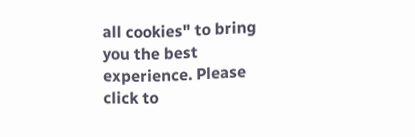all cookies" to bring you the best experience. Please click to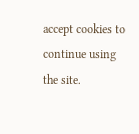accept cookies to continue using the site.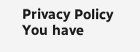Privacy Policy
You have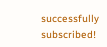successfully subscribed!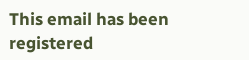This email has been registered